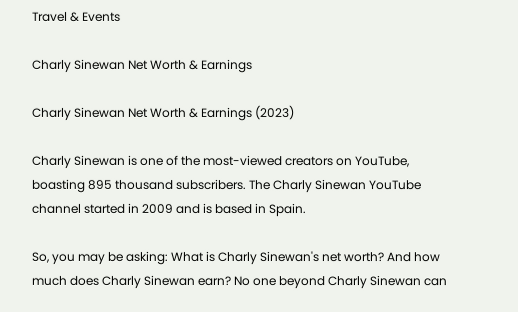Travel & Events

Charly Sinewan Net Worth & Earnings

Charly Sinewan Net Worth & Earnings (2023)

Charly Sinewan is one of the most-viewed creators on YouTube, boasting 895 thousand subscribers. The Charly Sinewan YouTube channel started in 2009 and is based in Spain.

So, you may be asking: What is Charly Sinewan's net worth? And how much does Charly Sinewan earn? No one beyond Charly Sinewan can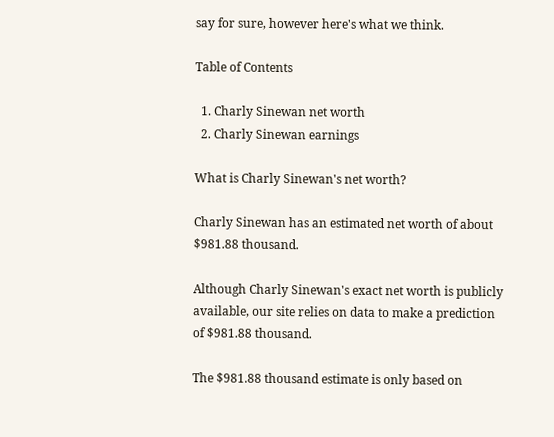say for sure, however here's what we think.

Table of Contents

  1. Charly Sinewan net worth
  2. Charly Sinewan earnings

What is Charly Sinewan's net worth?

Charly Sinewan has an estimated net worth of about $981.88 thousand.

Although Charly Sinewan's exact net worth is publicly available, our site relies on data to make a prediction of $981.88 thousand.

The $981.88 thousand estimate is only based on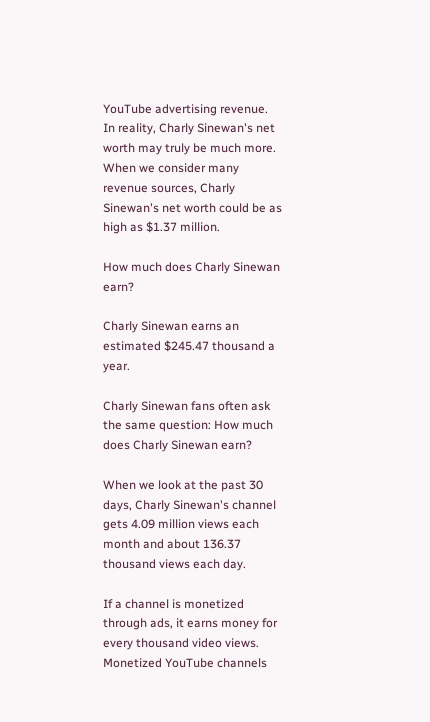YouTube advertising revenue. In reality, Charly Sinewan's net worth may truly be much more. When we consider many revenue sources, Charly Sinewan's net worth could be as high as $1.37 million.

How much does Charly Sinewan earn?

Charly Sinewan earns an estimated $245.47 thousand a year.

Charly Sinewan fans often ask the same question: How much does Charly Sinewan earn?

When we look at the past 30 days, Charly Sinewan's channel gets 4.09 million views each month and about 136.37 thousand views each day.

If a channel is monetized through ads, it earns money for every thousand video views. Monetized YouTube channels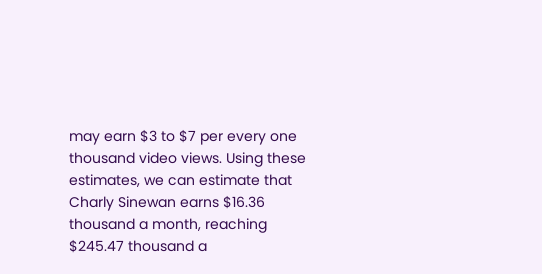may earn $3 to $7 per every one thousand video views. Using these estimates, we can estimate that Charly Sinewan earns $16.36 thousand a month, reaching $245.47 thousand a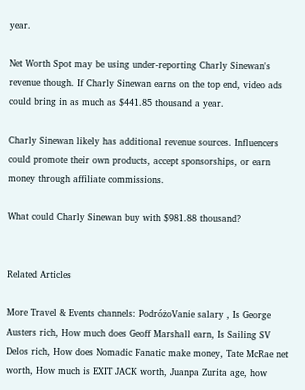year.

Net Worth Spot may be using under-reporting Charly Sinewan's revenue though. If Charly Sinewan earns on the top end, video ads could bring in as much as $441.85 thousand a year.

Charly Sinewan likely has additional revenue sources. Influencers could promote their own products, accept sponsorships, or earn money through affiliate commissions.

What could Charly Sinewan buy with $981.88 thousand?


Related Articles

More Travel & Events channels: PodróżoVanie salary , Is George Austers rich, How much does Geoff Marshall earn, Is Sailing SV Delos rich, How does Nomadic Fanatic make money, Tate McRae net worth, How much is EXIT JACK worth, Juanpa Zurita age, how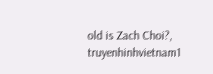old is Zach Choi?, truyenhinhvietnam1